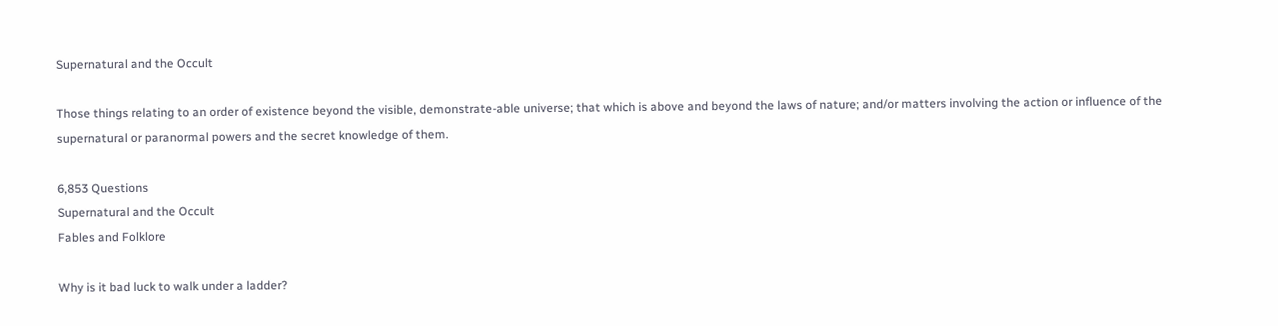Supernatural and the Occult

Those things relating to an order of existence beyond the visible, demonstrate-able universe; that which is above and beyond the laws of nature; and/or matters involving the action or influence of the supernatural or paranormal powers and the secret knowledge of them.

6,853 Questions
Supernatural and the Occult
Fables and Folklore

Why is it bad luck to walk under a ladder?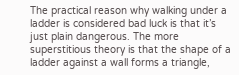The practical reason why walking under a ladder is considered bad luck is that it’s just plain dangerous. The more superstitious theory is that the shape of a ladder against a wall forms a triangle,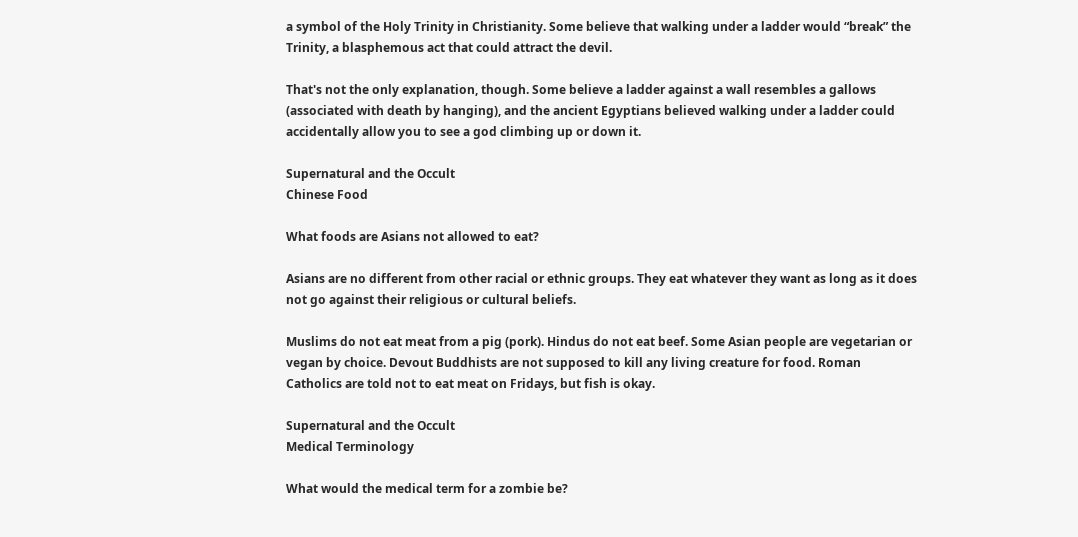a symbol of the Holy Trinity in Christianity. Some believe that walking under a ladder would “break” the Trinity, a blasphemous act that could attract the devil.

That's not the only explanation, though. Some believe a ladder against a wall resembles a gallows (associated with death by hanging), and the ancient Egyptians believed walking under a ladder could accidentally allow you to see a god climbing up or down it.

Supernatural and the Occult
Chinese Food

What foods are Asians not allowed to eat?

Asians are no different from other racial or ethnic groups. They eat whatever they want as long as it does not go against their religious or cultural beliefs.

Muslims do not eat meat from a pig (pork). Hindus do not eat beef. Some Asian people are vegetarian or vegan by choice. Devout Buddhists are not supposed to kill any living creature for food. Roman Catholics are told not to eat meat on Fridays, but fish is okay.

Supernatural and the Occult
Medical Terminology

What would the medical term for a zombie be?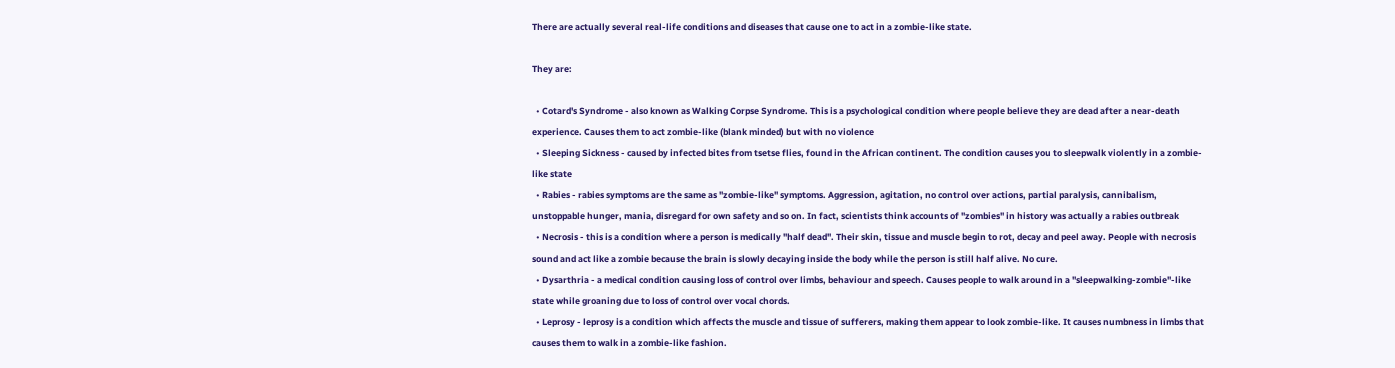There are actually several real-life conditions and diseases that cause one to act in a zombie-like state.

They are:

  • Cotard's Syndrome - also known as Walking Corpse Syndrome. This is a psychological condition where people believe they are dead after a near-death experience. Causes them to act zombie-like (blank minded) but with no violence
  • Sleeping Sickness - caused by infected bites from tsetse flies, found in the African continent. The condition causes you to sleepwalk violently in a zombie-like state
  • Rabies - rabies symptoms are the same as "zombie-like" symptoms. Aggression, agitation, no control over actions, partial paralysis, cannibalism, unstoppable hunger, mania, disregard for own safety and so on. In fact, scientists think accounts of "zombies" in history was actually a rabies outbreak
  • Necrosis - this is a condition where a person is medically "half dead". Their skin, tissue and muscle begin to rot, decay and peel away. People with necrosis sound and act like a zombie because the brain is slowly decaying inside the body while the person is still half alive. No cure.
  • Dysarthria - a medical condition causing loss of control over limbs, behaviour and speech. Causes people to walk around in a "sleepwalking-zombie"-like state while groaning due to loss of control over vocal chords.
  • Leprosy - leprosy is a condition which affects the muscle and tissue of sufferers, making them appear to look zombie-like. It causes numbness in limbs that causes them to walk in a zombie-like fashion.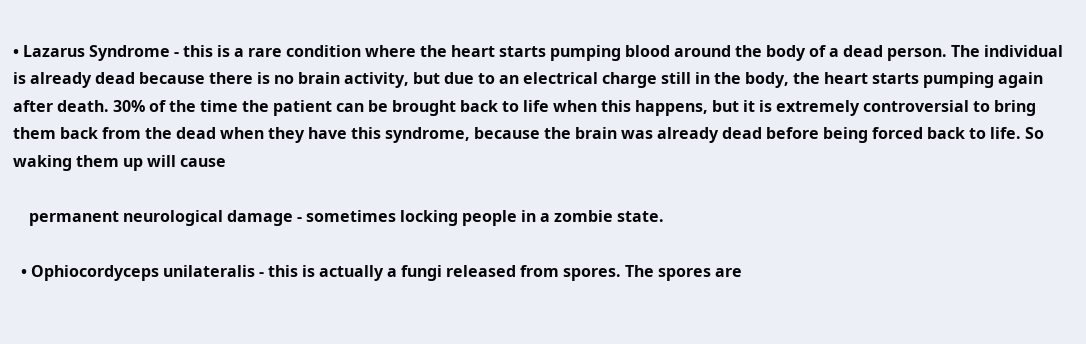• Lazarus Syndrome - this is a rare condition where the heart starts pumping blood around the body of a dead person. The individual is already dead because there is no brain activity, but due to an electrical charge still in the body, the heart starts pumping again after death. 30% of the time the patient can be brought back to life when this happens, but it is extremely controversial to bring them back from the dead when they have this syndrome, because the brain was already dead before being forced back to life. So waking them up will cause

    permanent neurological damage - sometimes locking people in a zombie state.

  • Ophiocordyceps unilateralis - this is actually a fungi released from spores. The spores are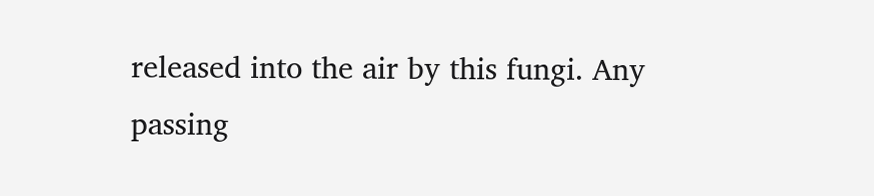released into the air by this fungi. Any passing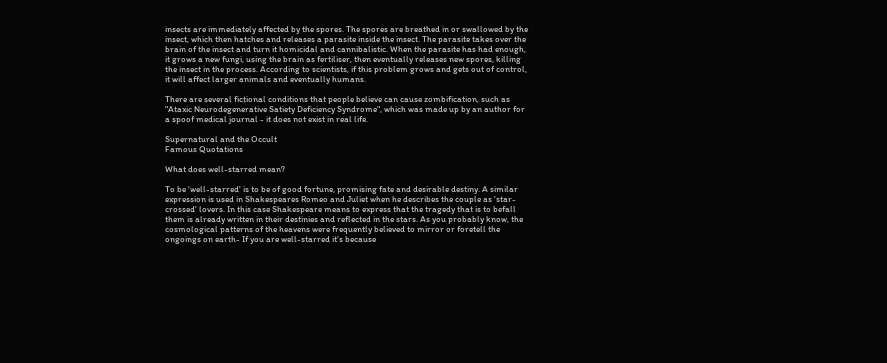insects are immediately affected by the spores. The spores are breathed in or swallowed by the insect, which then hatches and releases a parasite inside the insect. The parasite takes over the brain of the insect and turn it homicidal and cannibalistic. When the parasite has had enough, it grows a new fungi, using the brain as fertiliser, then eventually releases new spores, killing the insect in the process. According to scientists, if this problem grows and gets out of control, it will affect larger animals and eventually humans.

There are several fictional conditions that people believe can cause zombification, such as "Ataxic Neurodegenerative Satiety Deficiency Syndrome", which was made up by an author for a spoof medical journal - it does not exist in real life.

Supernatural and the Occult
Famous Quotations

What does well-starred mean?

To be 'well-starred' is to be of good fortune, promising fate and desirable destiny. A similar expression is used in Shakespeares Romeo and Juliet when he describes the couple as 'star-crossed' lovers. In this case Shakespeare means to express that the tragedy that is to befall them is already written in their destinies and reflected in the stars. As you probably know, the cosmological patterns of the heavens were frequently believed to mirror or foretell the ongoings on earth- If you are well-starred it's because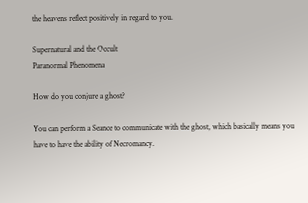the heavens reflect positively in regard to you.

Supernatural and the Occult
Paranormal Phenomena

How do you conjure a ghost?

You can perform a Seance to communicate with the ghost, which basically means you have to have the ability of Necromancy.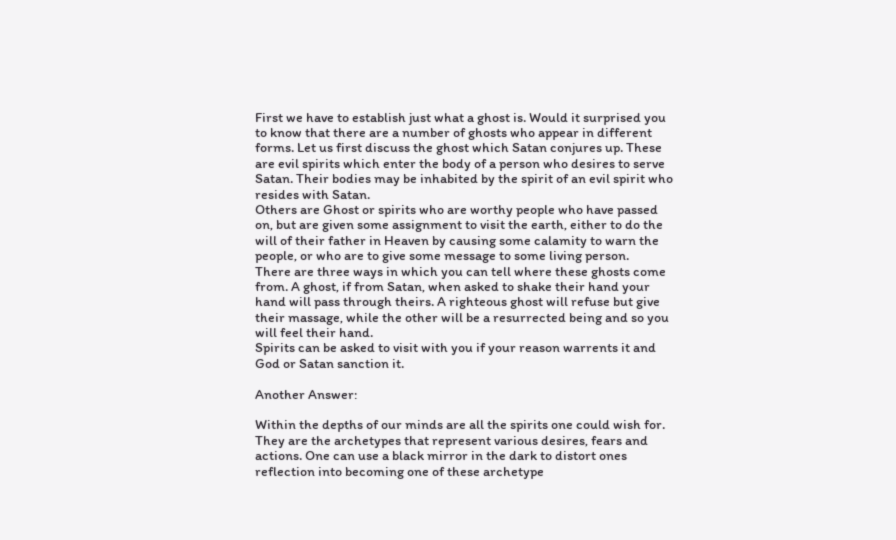First we have to establish just what a ghost is. Would it surprised you to know that there are a number of ghosts who appear in different forms. Let us first discuss the ghost which Satan conjures up. These are evil spirits which enter the body of a person who desires to serve Satan. Their bodies may be inhabited by the spirit of an evil spirit who resides with Satan.
Others are Ghost or spirits who are worthy people who have passed on, but are given some assignment to visit the earth, either to do the will of their father in Heaven by causing some calamity to warn the people, or who are to give some message to some living person.
There are three ways in which you can tell where these ghosts come from. A ghost, if from Satan, when asked to shake their hand your hand will pass through theirs. A righteous ghost will refuse but give their massage, while the other will be a resurrected being and so you will feel their hand.
Spirits can be asked to visit with you if your reason warrents it and God or Satan sanction it.

Another Answer:

Within the depths of our minds are all the spirits one could wish for. They are the archetypes that represent various desires, fears and actions. One can use a black mirror in the dark to distort ones reflection into becoming one of these archetype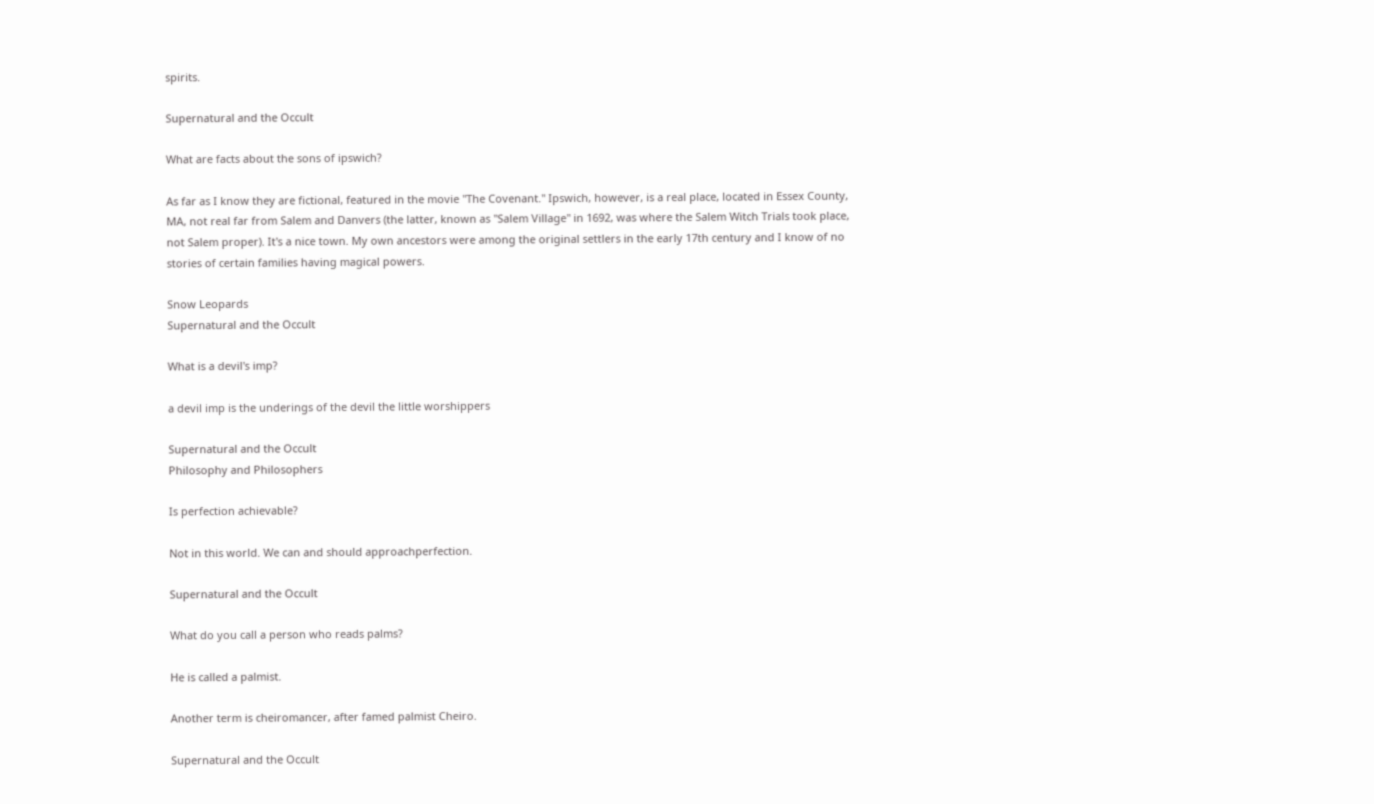spirits.

Supernatural and the Occult

What are facts about the sons of ipswich?

As far as I know they are fictional, featured in the movie "The Covenant." Ipswich, however, is a real place, located in Essex County, MA, not real far from Salem and Danvers (the latter, known as "Salem Village" in 1692, was where the Salem Witch Trials took place, not Salem proper). It's a nice town. My own ancestors were among the original settlers in the early 17th century and I know of no stories of certain families having magical powers.

Snow Leopards
Supernatural and the Occult

What is a devil's imp?

a devil imp is the underings of the devil the little worshippers

Supernatural and the Occult
Philosophy and Philosophers

Is perfection achievable?

Not in this world. We can and should approachperfection.

Supernatural and the Occult

What do you call a person who reads palms?

He is called a palmist.

Another term is cheiromancer, after famed palmist Cheiro.

Supernatural and the Occult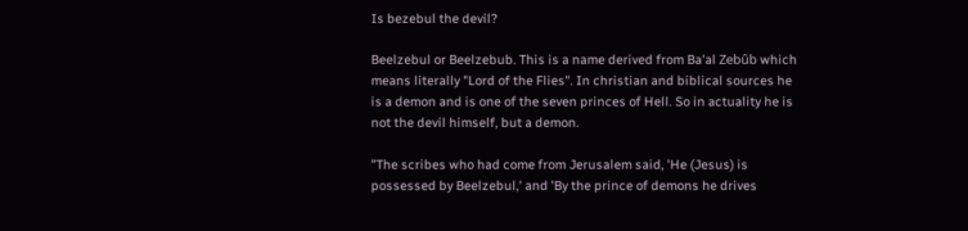Is bezebul the devil?

Beelzebul or Beelzebub. This is a name derived from Ba'al Zebûb which means literally "Lord of the Flies". In christian and biblical sources he is a demon and is one of the seven princes of Hell. So in actuality he is not the devil himself, but a demon.

"The scribes who had come from Jerusalem said, 'He (Jesus) is possessed by Beelzebul,' and 'By the prince of demons he drives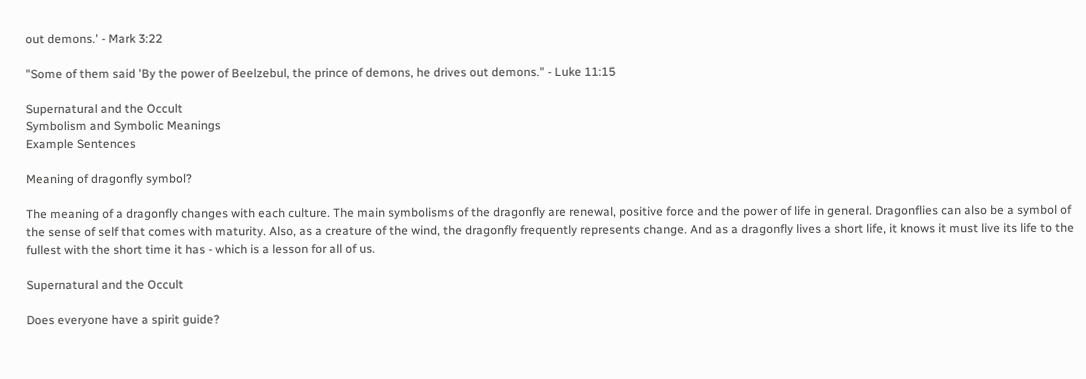out demons.' - Mark 3:22

"Some of them said 'By the power of Beelzebul, the prince of demons, he drives out demons." - Luke 11:15

Supernatural and the Occult
Symbolism and Symbolic Meanings
Example Sentences

Meaning of dragonfly symbol?

The meaning of a dragonfly changes with each culture. The main symbolisms of the dragonfly are renewal, positive force and the power of life in general. Dragonflies can also be a symbol of the sense of self that comes with maturity. Also, as a creature of the wind, the dragonfly frequently represents change. And as a dragonfly lives a short life, it knows it must live its life to the fullest with the short time it has - which is a lesson for all of us.

Supernatural and the Occult

Does everyone have a spirit guide?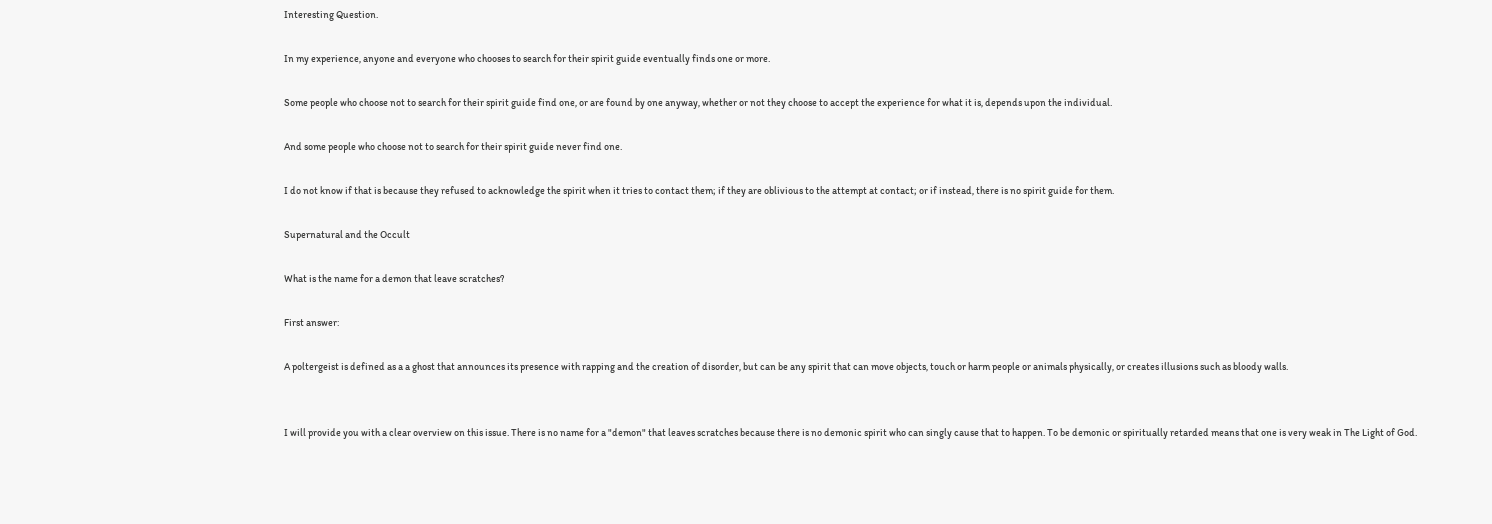Interesting Question.

In my experience, anyone and everyone who chooses to search for their spirit guide eventually finds one or more.

Some people who choose not to search for their spirit guide find one, or are found by one anyway, whether or not they choose to accept the experience for what it is, depends upon the individual.

And some people who choose not to search for their spirit guide never find one.

I do not know if that is because they refused to acknowledge the spirit when it tries to contact them; if they are oblivious to the attempt at contact; or if instead, there is no spirit guide for them.

Supernatural and the Occult

What is the name for a demon that leave scratches?

First answer:

A poltergeist is defined as a a ghost that announces its presence with rapping and the creation of disorder, but can be any spirit that can move objects, touch or harm people or animals physically, or creates illusions such as bloody walls.


I will provide you with a clear overview on this issue. There is no name for a "demon" that leaves scratches because there is no demonic spirit who can singly cause that to happen. To be demonic or spiritually retarded means that one is very weak in The Light of God.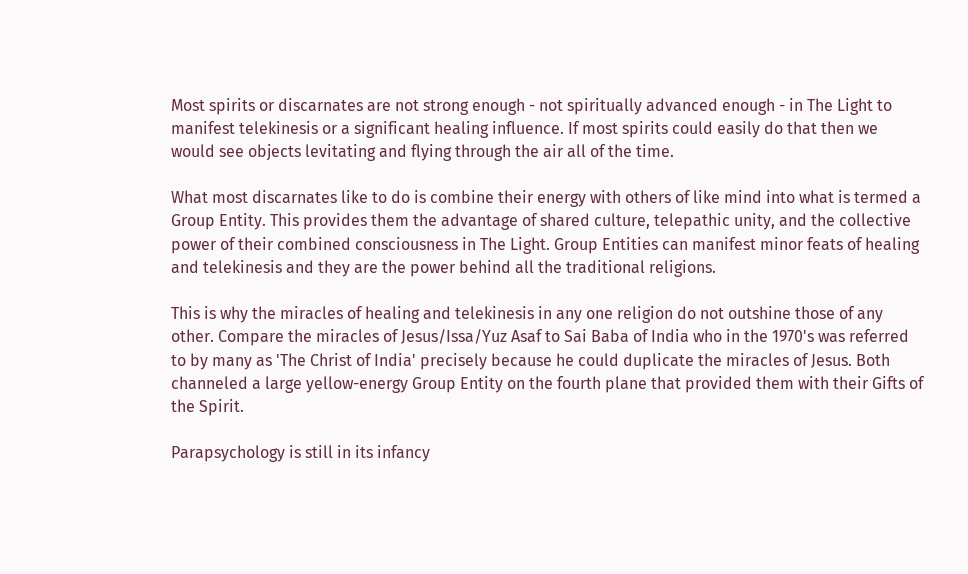Most spirits or discarnates are not strong enough - not spiritually advanced enough - in The Light to manifest telekinesis or a significant healing influence. If most spirits could easily do that then we would see objects levitating and flying through the air all of the time.

What most discarnates like to do is combine their energy with others of like mind into what is termed a Group Entity. This provides them the advantage of shared culture, telepathic unity, and the collective power of their combined consciousness in The Light. Group Entities can manifest minor feats of healing and telekinesis and they are the power behind all the traditional religions.

This is why the miracles of healing and telekinesis in any one religion do not outshine those of any other. Compare the miracles of Jesus/Issa/Yuz Asaf to Sai Baba of India who in the 1970's was referred to by many as 'The Christ of India' precisely because he could duplicate the miracles of Jesus. Both channeled a large yellow-energy Group Entity on the fourth plane that provided them with their Gifts of the Spirit.

Parapsychology is still in its infancy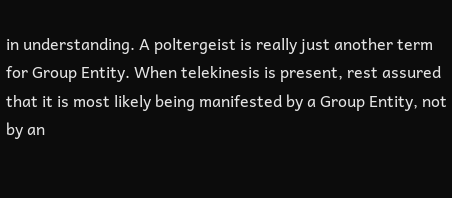in understanding. A poltergeist is really just another term for Group Entity. When telekinesis is present, rest assured that it is most likely being manifested by a Group Entity, not by an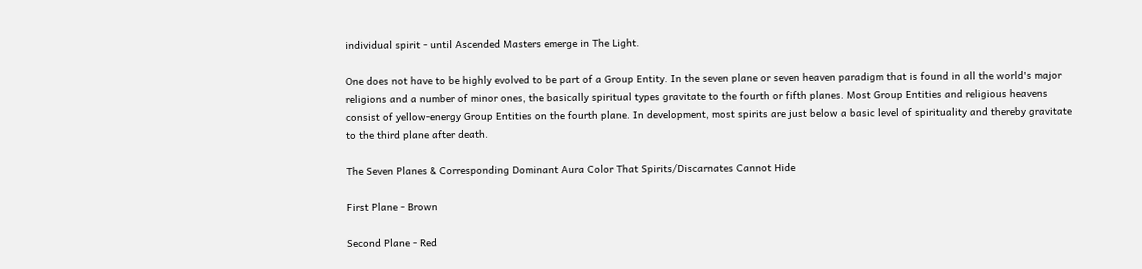individual spirit - until Ascended Masters emerge in The Light.

One does not have to be highly evolved to be part of a Group Entity. In the seven plane or seven heaven paradigm that is found in all the world's major religions and a number of minor ones, the basically spiritual types gravitate to the fourth or fifth planes. Most Group Entities and religious heavens consist of yellow-energy Group Entities on the fourth plane. In development, most spirits are just below a basic level of spirituality and thereby gravitate to the third plane after death.

The Seven Planes & Corresponding Dominant Aura Color That Spirits/Discarnates Cannot Hide

First Plane - Brown

Second Plane - Red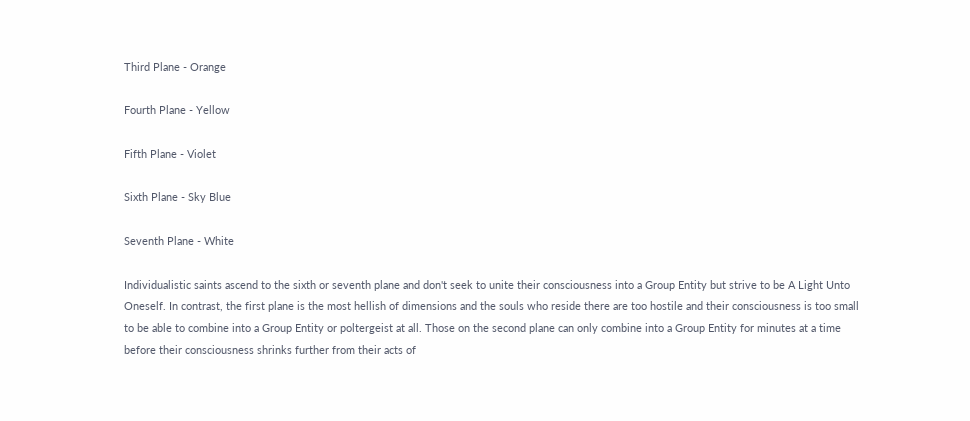Third Plane - Orange

Fourth Plane - Yellow

Fifth Plane - Violet

Sixth Plane - Sky Blue

Seventh Plane - White

Individualistic saints ascend to the sixth or seventh plane and don't seek to unite their consciousness into a Group Entity but strive to be A Light Unto Oneself. In contrast, the first plane is the most hellish of dimensions and the souls who reside there are too hostile and their consciousness is too small to be able to combine into a Group Entity or poltergeist at all. Those on the second plane can only combine into a Group Entity for minutes at a time before their consciousness shrinks further from their acts of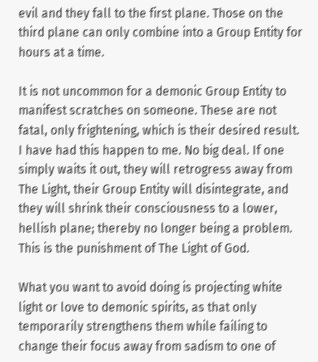evil and they fall to the first plane. Those on the third plane can only combine into a Group Entity for hours at a time.

It is not uncommon for a demonic Group Entity to manifest scratches on someone. These are not fatal, only frightening, which is their desired result. I have had this happen to me. No big deal. If one simply waits it out, they will retrogress away from The Light, their Group Entity will disintegrate, and they will shrink their consciousness to a lower, hellish plane; thereby no longer being a problem. This is the punishment of The Light of God.

What you want to avoid doing is projecting white light or love to demonic spirits, as that only temporarily strengthens them while failing to change their focus away from sadism to one of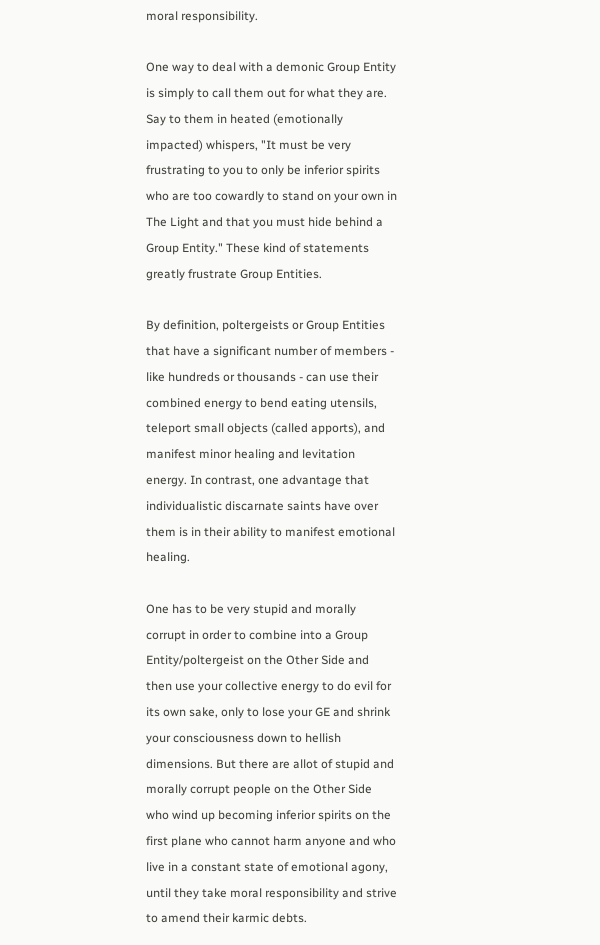moral responsibility.

One way to deal with a demonic Group Entity is simply to call them out for what they are. Say to them in heated (emotionally impacted) whispers, "It must be very frustrating to you to only be inferior spirits who are too cowardly to stand on your own in The Light and that you must hide behind a Group Entity." These kind of statements greatly frustrate Group Entities.

By definition, poltergeists or Group Entities that have a significant number of members - like hundreds or thousands - can use their combined energy to bend eating utensils, teleport small objects (called apports), and manifest minor healing and levitation energy. In contrast, one advantage that individualistic discarnate saints have over them is in their ability to manifest emotional healing.

One has to be very stupid and morally corrupt in order to combine into a Group Entity/poltergeist on the Other Side and then use your collective energy to do evil for its own sake, only to lose your GE and shrink your consciousness down to hellish dimensions. But there are allot of stupid and morally corrupt people on the Other Side who wind up becoming inferior spirits on the first plane who cannot harm anyone and who live in a constant state of emotional agony, until they take moral responsibility and strive to amend their karmic debts.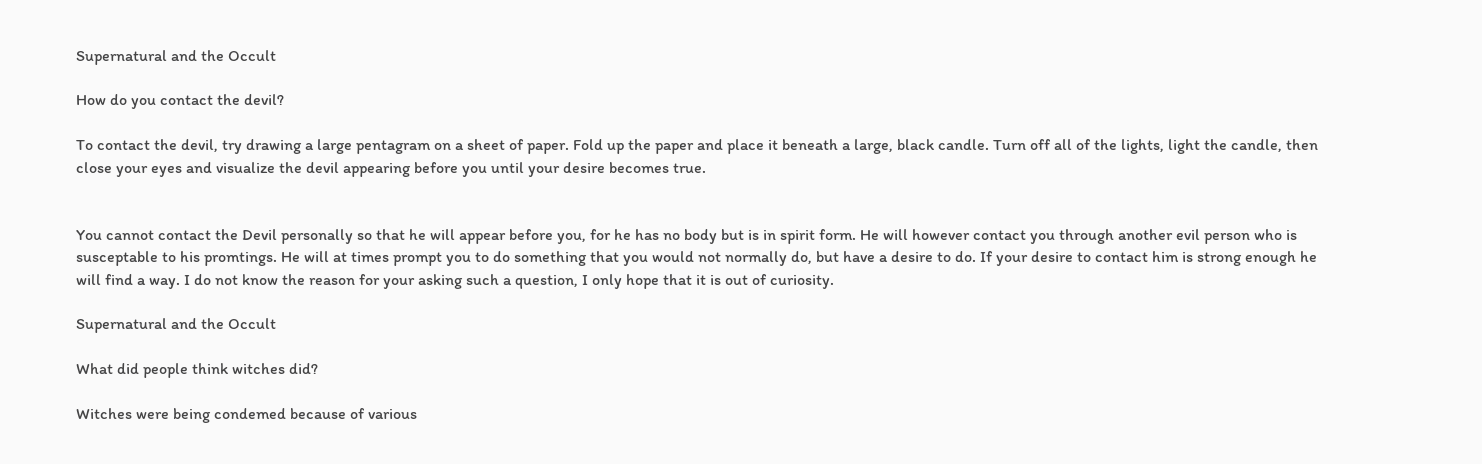Supernatural and the Occult

How do you contact the devil?

To contact the devil, try drawing a large pentagram on a sheet of paper. Fold up the paper and place it beneath a large, black candle. Turn off all of the lights, light the candle, then close your eyes and visualize the devil appearing before you until your desire becomes true.


You cannot contact the Devil personally so that he will appear before you, for he has no body but is in spirit form. He will however contact you through another evil person who is susceptable to his promtings. He will at times prompt you to do something that you would not normally do, but have a desire to do. If your desire to contact him is strong enough he will find a way. I do not know the reason for your asking such a question, I only hope that it is out of curiosity.

Supernatural and the Occult

What did people think witches did?

Witches were being condemed because of various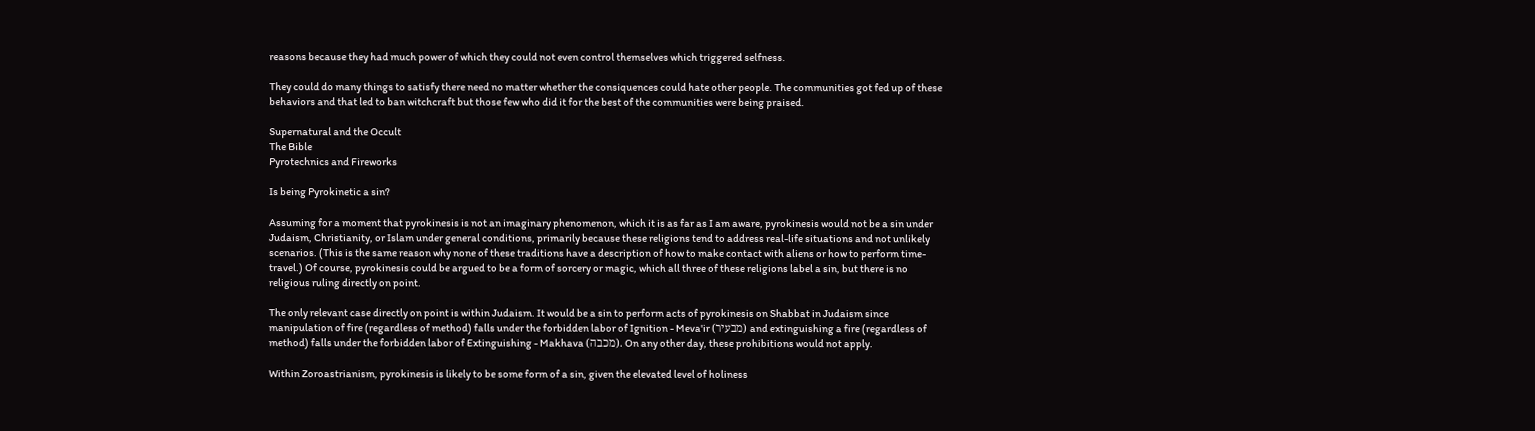reasons because they had much power of which they could not even control themselves which triggered selfness.

They could do many things to satisfy there need no matter whether the consiquences could hate other people. The communities got fed up of these behaviors and that led to ban witchcraft but those few who did it for the best of the communities were being praised.

Supernatural and the Occult
The Bible
Pyrotechnics and Fireworks

Is being Pyrokinetic a sin?

Assuming for a moment that pyrokinesis is not an imaginary phenomenon, which it is as far as I am aware, pyrokinesis would not be a sin under Judaism, Christianity, or Islam under general conditions, primarily because these religions tend to address real-life situations and not unlikely scenarios. (This is the same reason why none of these traditions have a description of how to make contact with aliens or how to perform time-travel.) Of course, pyrokinesis could be argued to be a form of sorcery or magic, which all three of these religions label a sin, but there is no religious ruling directly on point.

The only relevant case directly on point is within Judaism. It would be a sin to perform acts of pyrokinesis on Shabbat in Judaism since manipulation of fire (regardless of method) falls under the forbidden labor of Ignition - Meva'ir (מבעיר) and extinguishing a fire (regardless of method) falls under the forbidden labor of Extinguishing - Makhava (מכבה). On any other day, these prohibitions would not apply.

Within Zoroastrianism, pyrokinesis is likely to be some form of a sin, given the elevated level of holiness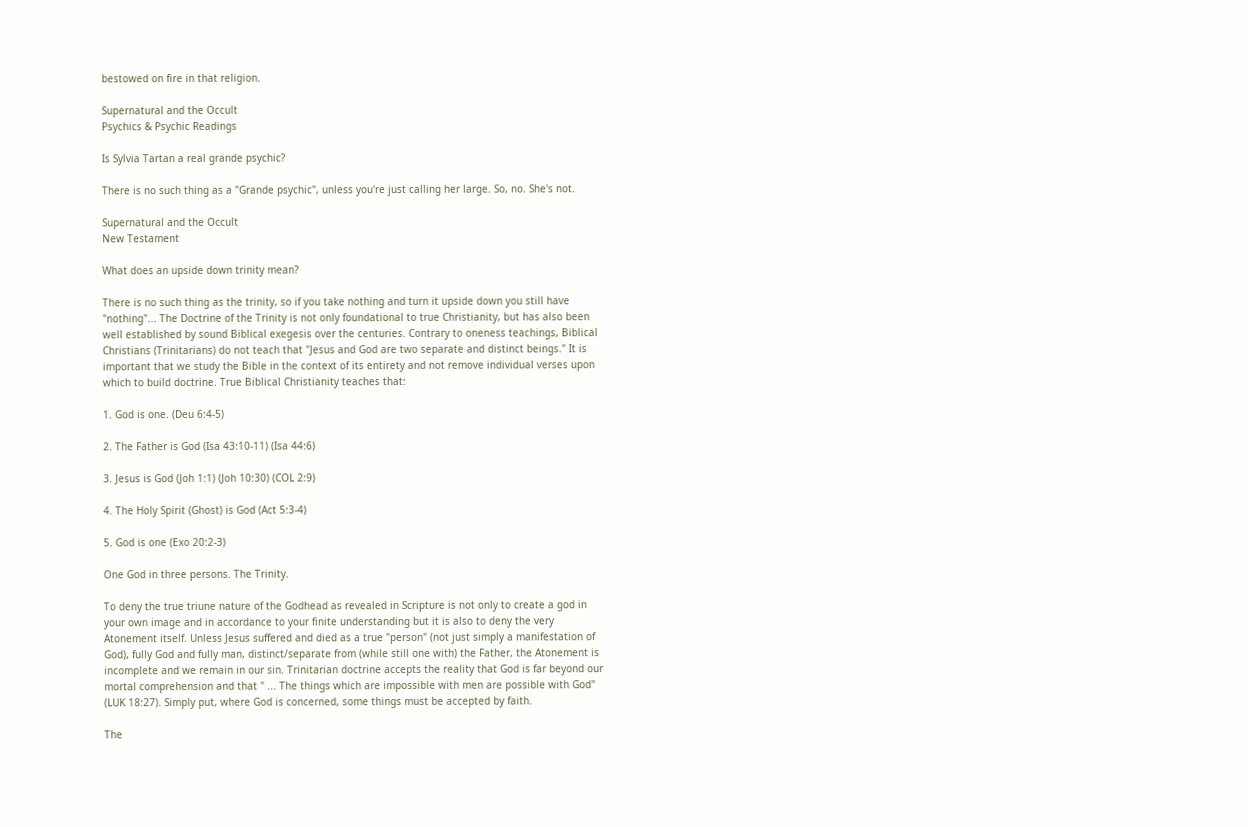bestowed on fire in that religion.

Supernatural and the Occult
Psychics & Psychic Readings

Is Sylvia Tartan a real grande psychic?

There is no such thing as a "Grande psychic", unless you're just calling her large. So, no. She's not.

Supernatural and the Occult
New Testament

What does an upside down trinity mean?

There is no such thing as the trinity, so if you take nothing and turn it upside down you still have "nothing"... The Doctrine of the Trinity is not only foundational to true Christianity, but has also been well established by sound Biblical exegesis over the centuries. Contrary to oneness teachings, Biblical Christians (Trinitarians) do not teach that "Jesus and God are two separate and distinct beings." It is important that we study the Bible in the context of its entirety and not remove individual verses upon which to build doctrine. True Biblical Christianity teaches that:

1. God is one. (Deu 6:4-5)

2. The Father is God (Isa 43:10-11) (Isa 44:6)

3. Jesus is God (Joh 1:1) (Joh 10:30) (COL 2:9)

4. The Holy Spirit (Ghost) is God (Act 5:3-4)

5. God is one (Exo 20:2-3)

One God in three persons. The Trinity.

To deny the true triune nature of the Godhead as revealed in Scripture is not only to create a god in your own image and in accordance to your finite understanding but it is also to deny the very Atonement itself. Unless Jesus suffered and died as a true "person" (not just simply a manifestation of God), fully God and fully man, distinct/separate from (while still one with) the Father, the Atonement is incomplete and we remain in our sin. Trinitarian doctrine accepts the reality that God is far beyond our mortal comprehension and that " ... The things which are impossible with men are possible with God" (LUK 18:27). Simply put, where God is concerned, some things must be accepted by faith.

The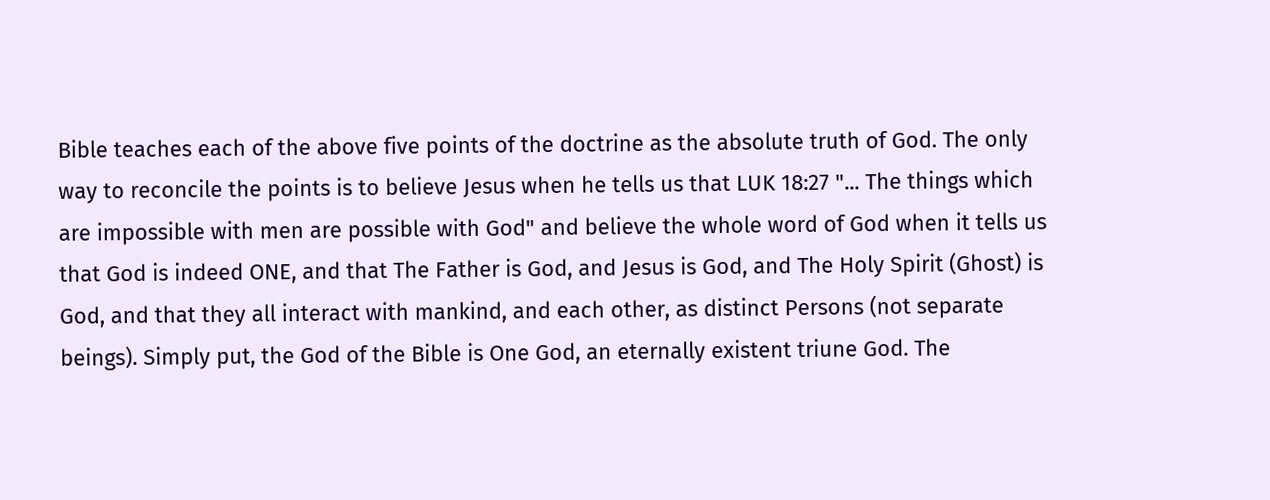Bible teaches each of the above five points of the doctrine as the absolute truth of God. The only way to reconcile the points is to believe Jesus when he tells us that LUK 18:27 "... The things which are impossible with men are possible with God" and believe the whole word of God when it tells us that God is indeed ONE, and that The Father is God, and Jesus is God, and The Holy Spirit (Ghost) is God, and that they all interact with mankind, and each other, as distinct Persons (not separate beings). Simply put, the God of the Bible is One God, an eternally existent triune God. The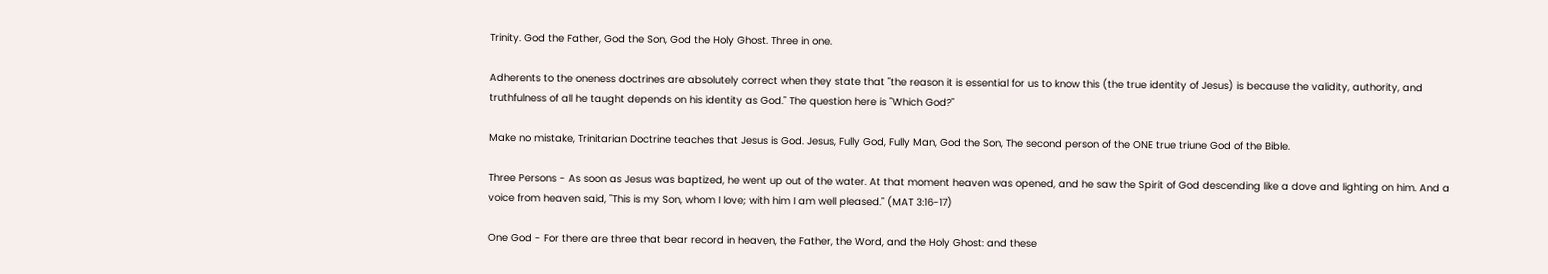Trinity. God the Father, God the Son, God the Holy Ghost. Three in one.

Adherents to the oneness doctrines are absolutely correct when they state that "the reason it is essential for us to know this (the true identity of Jesus) is because the validity, authority, and truthfulness of all he taught depends on his identity as God." The question here is "Which God?"

Make no mistake, Trinitarian Doctrine teaches that Jesus is God. Jesus, Fully God, Fully Man, God the Son, The second person of the ONE true triune God of the Bible.

Three Persons - As soon as Jesus was baptized, he went up out of the water. At that moment heaven was opened, and he saw the Spirit of God descending like a dove and lighting on him. And a voice from heaven said, "This is my Son, whom I love; with him I am well pleased." (MAT 3:16-17)

One God - For there are three that bear record in heaven, the Father, the Word, and the Holy Ghost: and these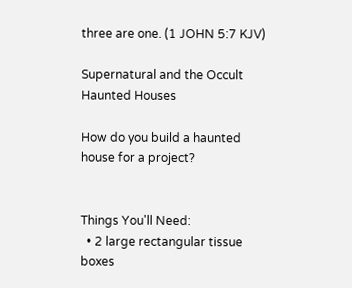three are one. (1 JOHN 5:7 KJV)

Supernatural and the Occult
Haunted Houses

How do you build a haunted house for a project?


Things You'll Need:
  • 2 large rectangular tissue boxes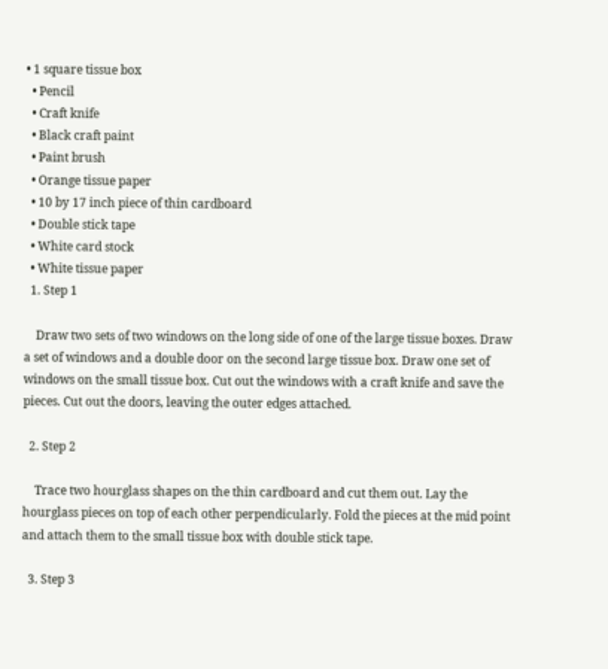• 1 square tissue box
  • Pencil
  • Craft knife
  • Black craft paint
  • Paint brush
  • Orange tissue paper
  • 10 by 17 inch piece of thin cardboard
  • Double stick tape
  • White card stock
  • White tissue paper
  1. Step 1

    Draw two sets of two windows on the long side of one of the large tissue boxes. Draw a set of windows and a double door on the second large tissue box. Draw one set of windows on the small tissue box. Cut out the windows with a craft knife and save the pieces. Cut out the doors, leaving the outer edges attached.

  2. Step 2

    Trace two hourglass shapes on the thin cardboard and cut them out. Lay the hourglass pieces on top of each other perpendicularly. Fold the pieces at the mid point and attach them to the small tissue box with double stick tape.

  3. Step 3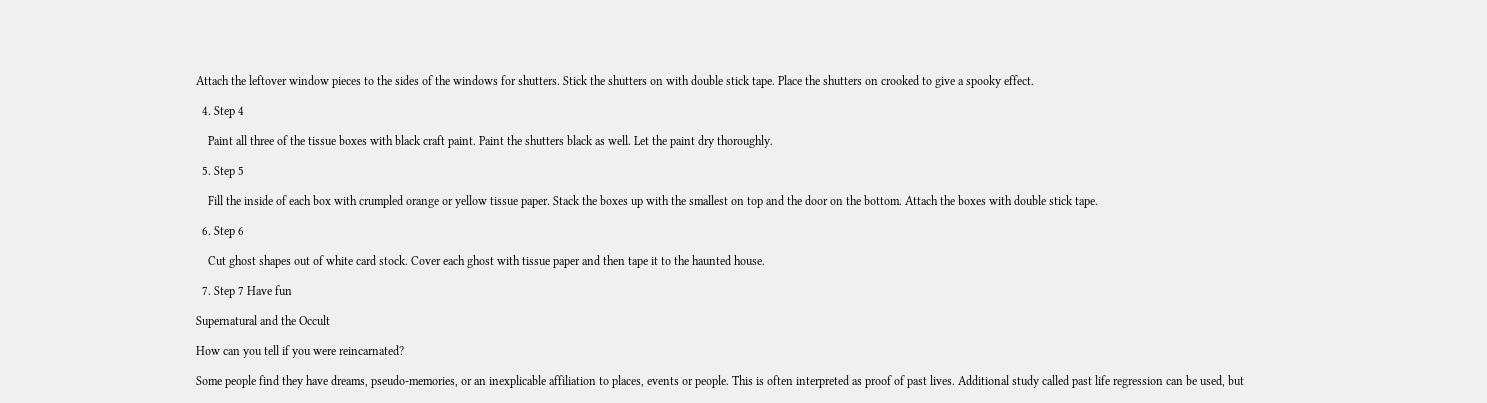Attach the leftover window pieces to the sides of the windows for shutters. Stick the shutters on with double stick tape. Place the shutters on crooked to give a spooky effect.

  4. Step 4

    Paint all three of the tissue boxes with black craft paint. Paint the shutters black as well. Let the paint dry thoroughly.

  5. Step 5

    Fill the inside of each box with crumpled orange or yellow tissue paper. Stack the boxes up with the smallest on top and the door on the bottom. Attach the boxes with double stick tape.

  6. Step 6

    Cut ghost shapes out of white card stock. Cover each ghost with tissue paper and then tape it to the haunted house.

  7. Step 7 Have fun

Supernatural and the Occult

How can you tell if you were reincarnated?

Some people find they have dreams, pseudo-memories, or an inexplicable affiliation to places, events or people. This is often interpreted as proof of past lives. Additional study called past life regression can be used, but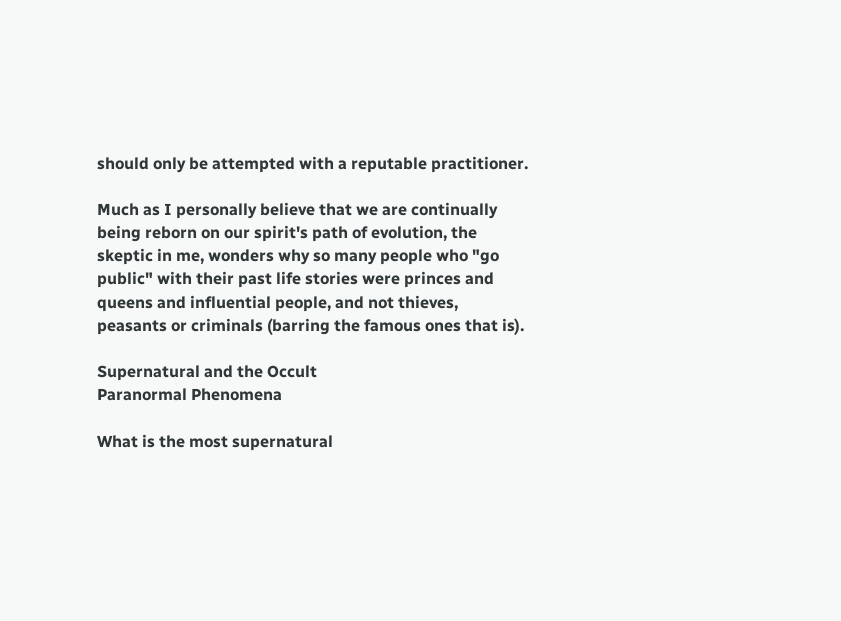should only be attempted with a reputable practitioner.

Much as I personally believe that we are continually being reborn on our spirit's path of evolution, the skeptic in me, wonders why so many people who "go public" with their past life stories were princes and queens and influential people, and not thieves, peasants or criminals (barring the famous ones that is).

Supernatural and the Occult
Paranormal Phenomena

What is the most supernatural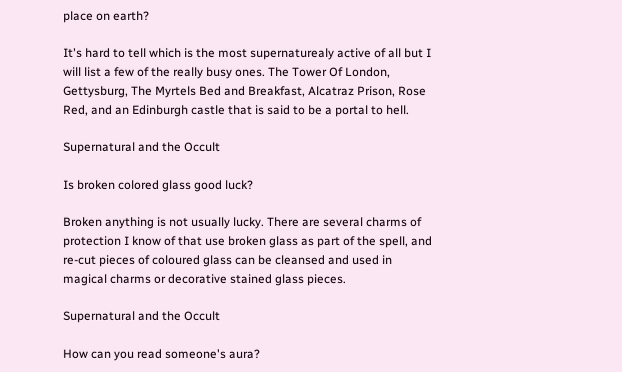place on earth?

It's hard to tell which is the most supernaturealy active of all but I will list a few of the really busy ones. The Tower Of London, Gettysburg, The Myrtels Bed and Breakfast, Alcatraz Prison, Rose Red, and an Edinburgh castle that is said to be a portal to hell.

Supernatural and the Occult

Is broken colored glass good luck?

Broken anything is not usually lucky. There are several charms of protection I know of that use broken glass as part of the spell, and re-cut pieces of coloured glass can be cleansed and used in magical charms or decorative stained glass pieces.

Supernatural and the Occult

How can you read someone's aura?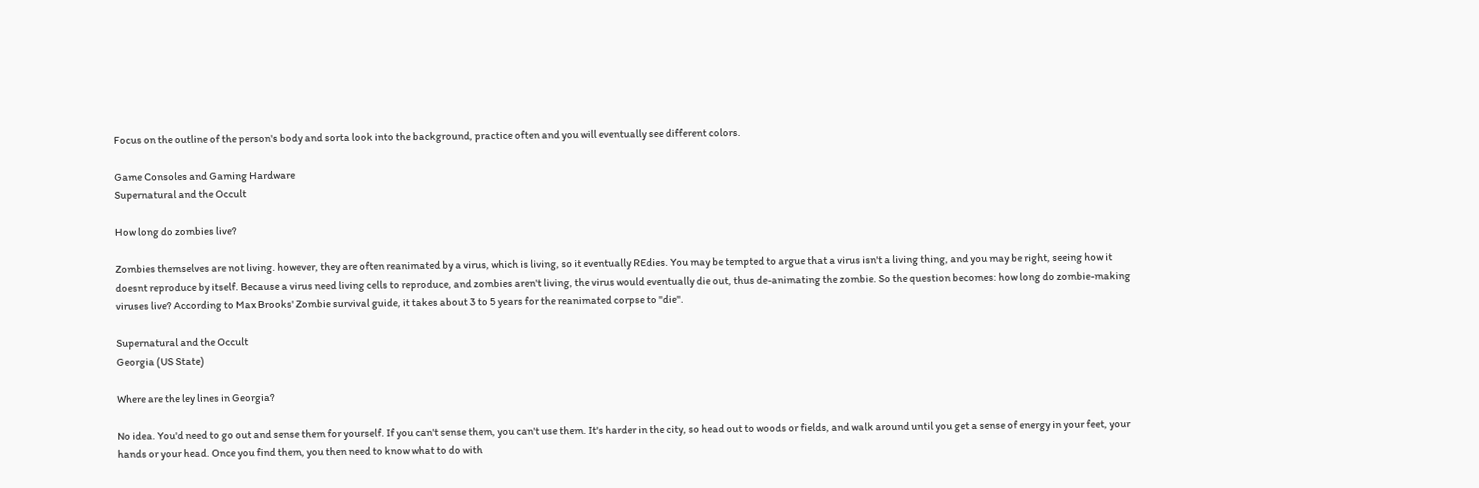Focus on the outline of the person's body and sorta look into the background, practice often and you will eventually see different colors.

Game Consoles and Gaming Hardware
Supernatural and the Occult

How long do zombies live?

Zombies themselves are not living. however, they are often reanimated by a virus, which is living, so it eventually REdies. You may be tempted to argue that a virus isn't a living thing, and you may be right, seeing how it doesnt reproduce by itself. Because a virus need living cells to reproduce, and zombies aren't living, the virus would eventually die out, thus de-animating the zombie. So the question becomes: how long do zombie-making viruses live? According to Max Brooks' Zombie survival guide, it takes about 3 to 5 years for the reanimated corpse to "die".

Supernatural and the Occult
Georgia (US State)

Where are the ley lines in Georgia?

No idea. You'd need to go out and sense them for yourself. If you can't sense them, you can't use them. It's harder in the city, so head out to woods or fields, and walk around until you get a sense of energy in your feet, your hands or your head. Once you find them, you then need to know what to do with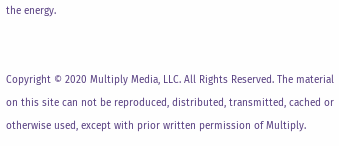the energy.


Copyright © 2020 Multiply Media, LLC. All Rights Reserved. The material on this site can not be reproduced, distributed, transmitted, cached or otherwise used, except with prior written permission of Multiply.